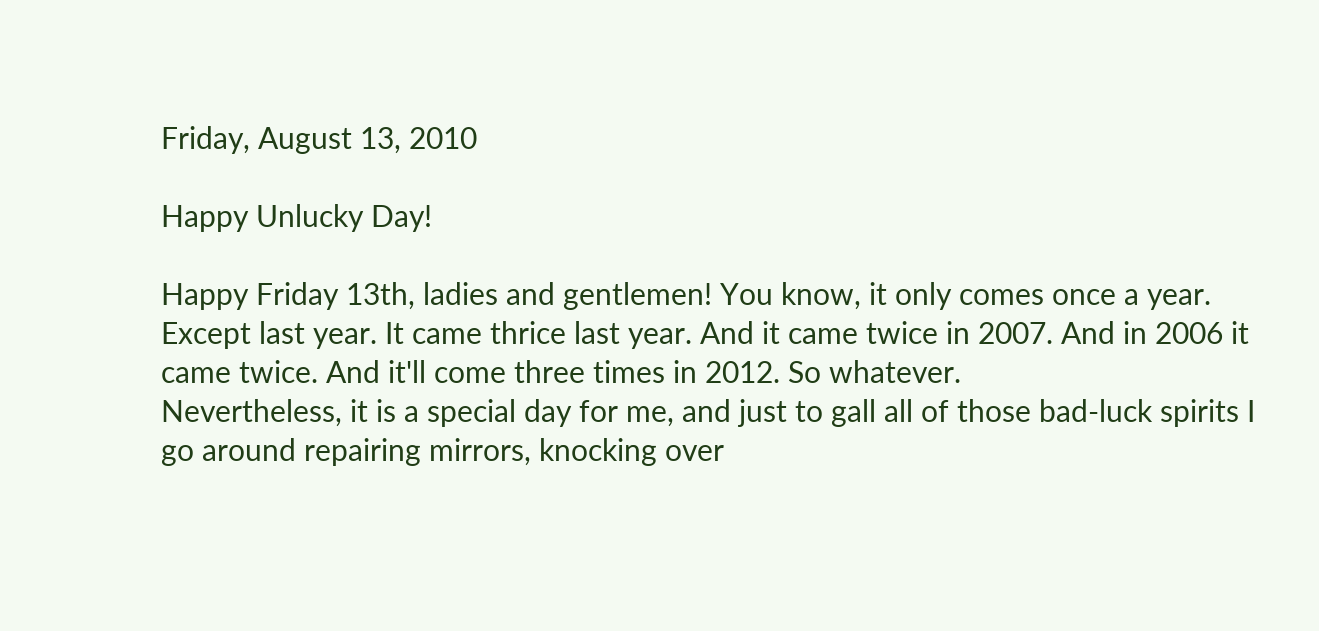Friday, August 13, 2010

Happy Unlucky Day!

Happy Friday 13th, ladies and gentlemen! You know, it only comes once a year. Except last year. It came thrice last year. And it came twice in 2007. And in 2006 it came twice. And it'll come three times in 2012. So whatever.
Nevertheless, it is a special day for me, and just to gall all of those bad-luck spirits I go around repairing mirrors, knocking over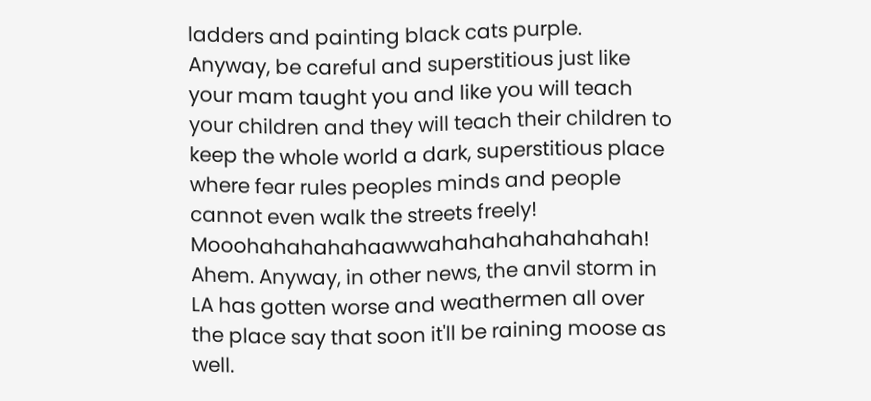ladders and painting black cats purple.
Anyway, be careful and superstitious just like your mam taught you and like you will teach your children and they will teach their children to keep the whole world a dark, superstitious place where fear rules peoples minds and people cannot even walk the streets freely! Mooohahahahahaawwahahahahahahahah!
Ahem. Anyway, in other news, the anvil storm in LA has gotten worse and weathermen all over the place say that soon it'll be raining moose as well.